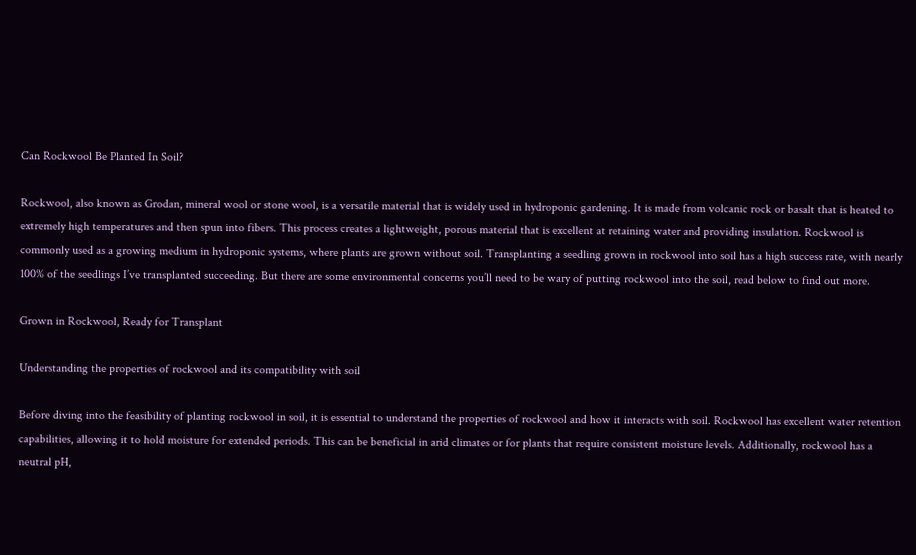Can Rockwool Be Planted In Soil?

Rockwool, also known as Grodan, mineral wool or stone wool, is a versatile material that is widely used in hydroponic gardening. It is made from volcanic rock or basalt that is heated to extremely high temperatures and then spun into fibers. This process creates a lightweight, porous material that is excellent at retaining water and providing insulation. Rockwool is commonly used as a growing medium in hydroponic systems, where plants are grown without soil. Transplanting a seedling grown in rockwool into soil has a high success rate, with nearly 100% of the seedlings I’ve transplanted succeeding. But there are some environmental concerns you’ll need to be wary of putting rockwool into the soil, read below to find out more.

Grown in Rockwool, Ready for Transplant

Understanding the properties of rockwool and its compatibility with soil

Before diving into the feasibility of planting rockwool in soil, it is essential to understand the properties of rockwool and how it interacts with soil. Rockwool has excellent water retention capabilities, allowing it to hold moisture for extended periods. This can be beneficial in arid climates or for plants that require consistent moisture levels. Additionally, rockwool has a neutral pH,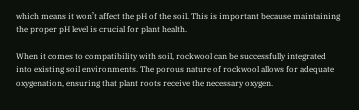which means it won’t affect the pH of the soil. This is important because maintaining the proper pH level is crucial for plant health.

When it comes to compatibility with soil, rockwool can be successfully integrated into existing soil environments. The porous nature of rockwool allows for adequate oxygenation, ensuring that plant roots receive the necessary oxygen.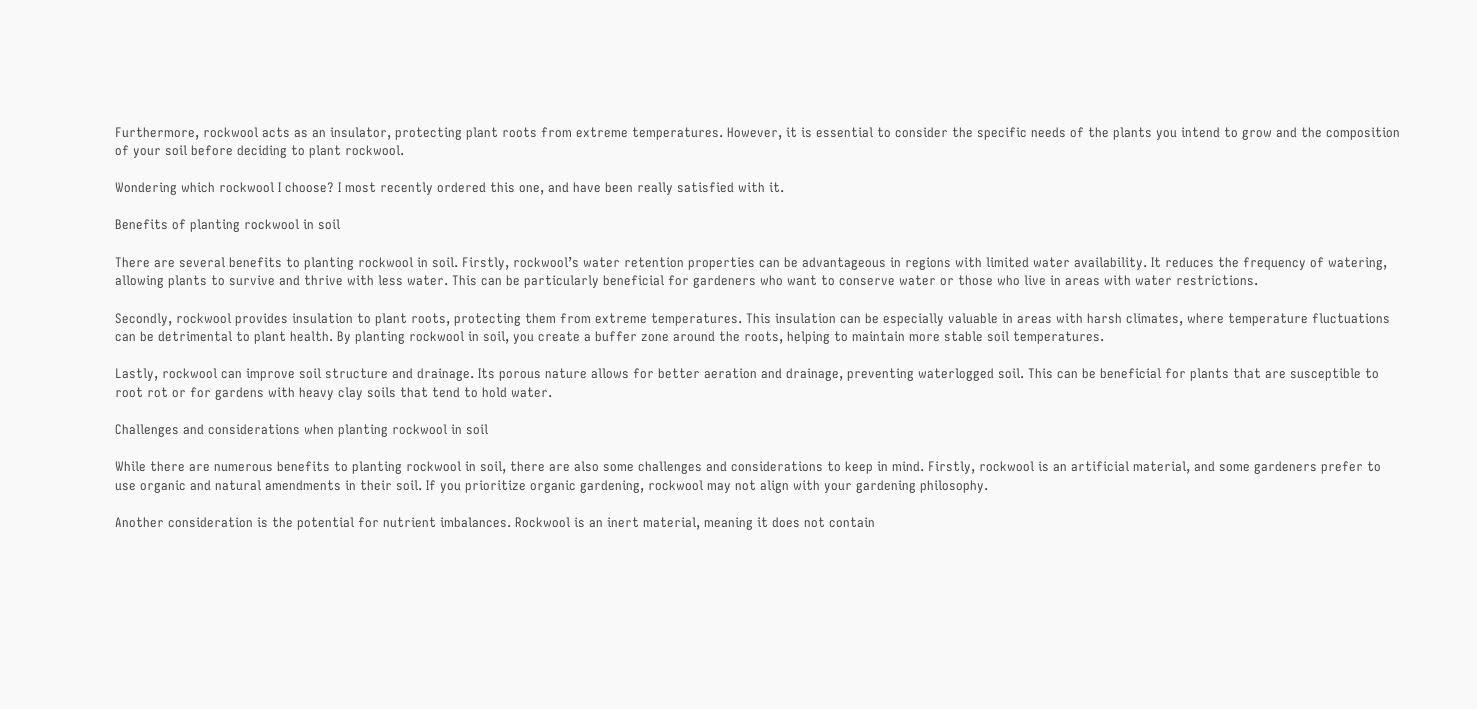Furthermore, rockwool acts as an insulator, protecting plant roots from extreme temperatures. However, it is essential to consider the specific needs of the plants you intend to grow and the composition of your soil before deciding to plant rockwool.

Wondering which rockwool I choose? I most recently ordered this one, and have been really satisfied with it.

Benefits of planting rockwool in soil

There are several benefits to planting rockwool in soil. Firstly, rockwool’s water retention properties can be advantageous in regions with limited water availability. It reduces the frequency of watering, allowing plants to survive and thrive with less water. This can be particularly beneficial for gardeners who want to conserve water or those who live in areas with water restrictions.

Secondly, rockwool provides insulation to plant roots, protecting them from extreme temperatures. This insulation can be especially valuable in areas with harsh climates, where temperature fluctuations can be detrimental to plant health. By planting rockwool in soil, you create a buffer zone around the roots, helping to maintain more stable soil temperatures.

Lastly, rockwool can improve soil structure and drainage. Its porous nature allows for better aeration and drainage, preventing waterlogged soil. This can be beneficial for plants that are susceptible to root rot or for gardens with heavy clay soils that tend to hold water.

Challenges and considerations when planting rockwool in soil

While there are numerous benefits to planting rockwool in soil, there are also some challenges and considerations to keep in mind. Firstly, rockwool is an artificial material, and some gardeners prefer to use organic and natural amendments in their soil. If you prioritize organic gardening, rockwool may not align with your gardening philosophy.

Another consideration is the potential for nutrient imbalances. Rockwool is an inert material, meaning it does not contain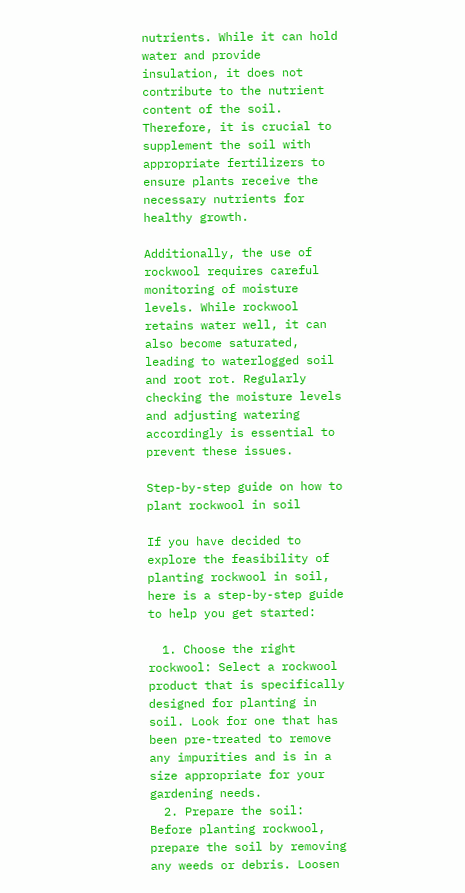nutrients. While it can hold water and provide insulation, it does not contribute to the nutrient content of the soil. Therefore, it is crucial to supplement the soil with appropriate fertilizers to ensure plants receive the necessary nutrients for healthy growth.

Additionally, the use of rockwool requires careful monitoring of moisture levels. While rockwool retains water well, it can also become saturated, leading to waterlogged soil and root rot. Regularly checking the moisture levels and adjusting watering accordingly is essential to prevent these issues.

Step-by-step guide on how to plant rockwool in soil

If you have decided to explore the feasibility of planting rockwool in soil, here is a step-by-step guide to help you get started:

  1. Choose the right rockwool: Select a rockwool product that is specifically designed for planting in soil. Look for one that has been pre-treated to remove any impurities and is in a size appropriate for your gardening needs.
  2. Prepare the soil: Before planting rockwool, prepare the soil by removing any weeds or debris. Loosen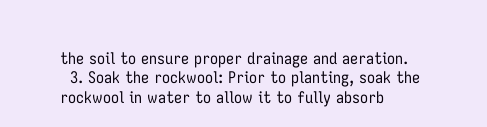the soil to ensure proper drainage and aeration.
  3. Soak the rockwool: Prior to planting, soak the rockwool in water to allow it to fully absorb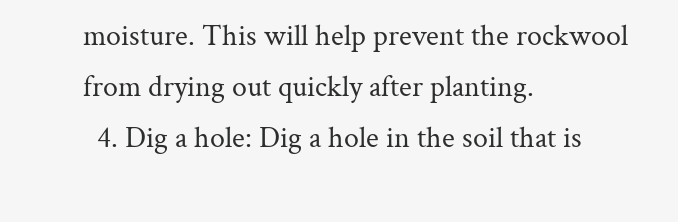moisture. This will help prevent the rockwool from drying out quickly after planting.
  4. Dig a hole: Dig a hole in the soil that is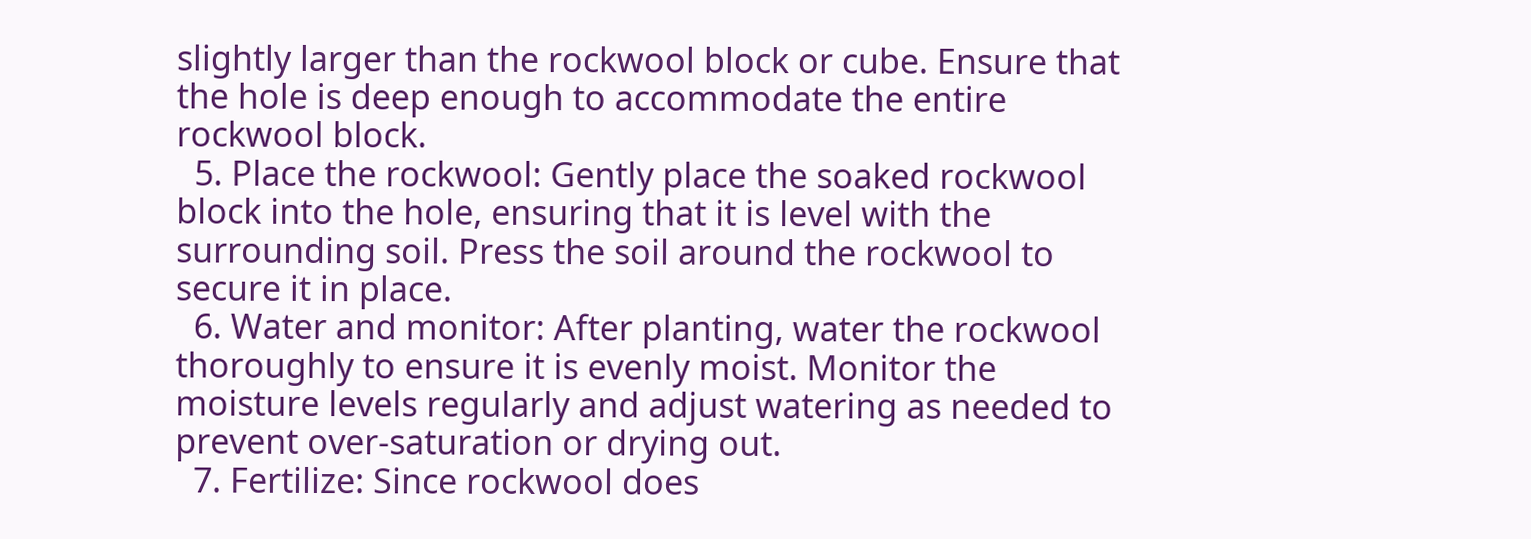slightly larger than the rockwool block or cube. Ensure that the hole is deep enough to accommodate the entire rockwool block.
  5. Place the rockwool: Gently place the soaked rockwool block into the hole, ensuring that it is level with the surrounding soil. Press the soil around the rockwool to secure it in place.
  6. Water and monitor: After planting, water the rockwool thoroughly to ensure it is evenly moist. Monitor the moisture levels regularly and adjust watering as needed to prevent over-saturation or drying out.
  7. Fertilize: Since rockwool does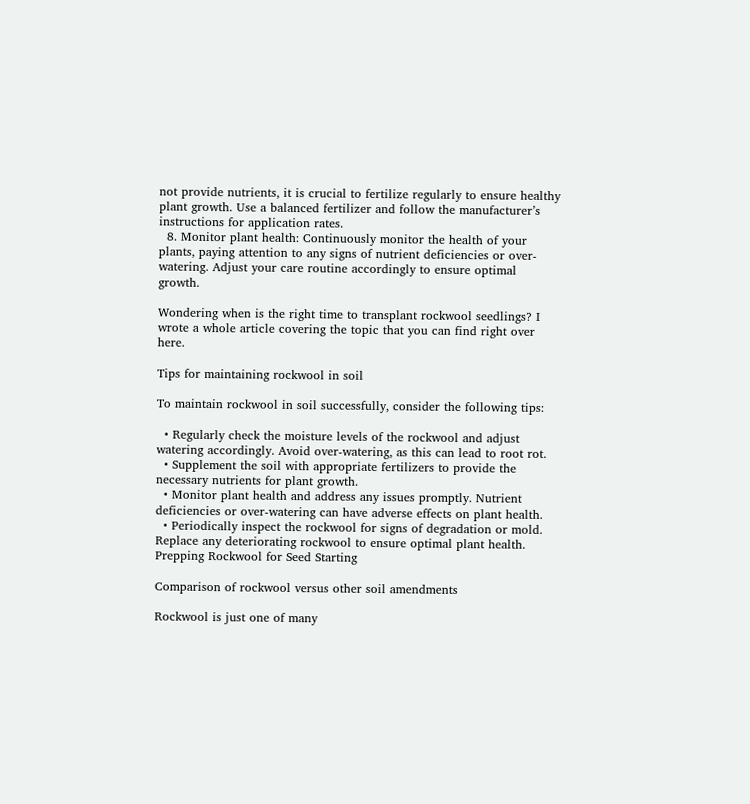not provide nutrients, it is crucial to fertilize regularly to ensure healthy plant growth. Use a balanced fertilizer and follow the manufacturer’s instructions for application rates.
  8. Monitor plant health: Continuously monitor the health of your plants, paying attention to any signs of nutrient deficiencies or over-watering. Adjust your care routine accordingly to ensure optimal growth.

Wondering when is the right time to transplant rockwool seedlings? I wrote a whole article covering the topic that you can find right over here.

Tips for maintaining rockwool in soil

To maintain rockwool in soil successfully, consider the following tips:

  • Regularly check the moisture levels of the rockwool and adjust watering accordingly. Avoid over-watering, as this can lead to root rot.
  • Supplement the soil with appropriate fertilizers to provide the necessary nutrients for plant growth.
  • Monitor plant health and address any issues promptly. Nutrient deficiencies or over-watering can have adverse effects on plant health.
  • Periodically inspect the rockwool for signs of degradation or mold. Replace any deteriorating rockwool to ensure optimal plant health.
Prepping Rockwool for Seed Starting

Comparison of rockwool versus other soil amendments

Rockwool is just one of many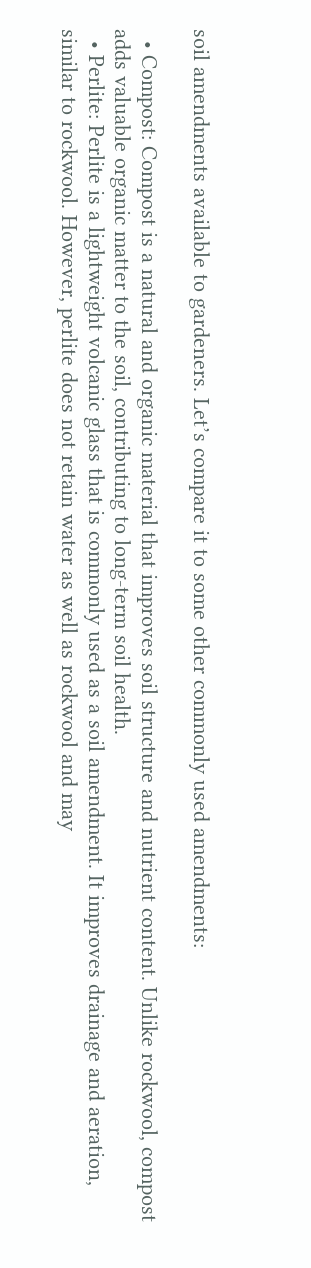soil amendments available to gardeners. Let’s compare it to some other commonly used amendments:

  • Compost: Compost is a natural and organic material that improves soil structure and nutrient content. Unlike rockwool, compost adds valuable organic matter to the soil, contributing to long-term soil health.
  • Perlite: Perlite is a lightweight volcanic glass that is commonly used as a soil amendment. It improves drainage and aeration, similar to rockwool. However, perlite does not retain water as well as rockwool and may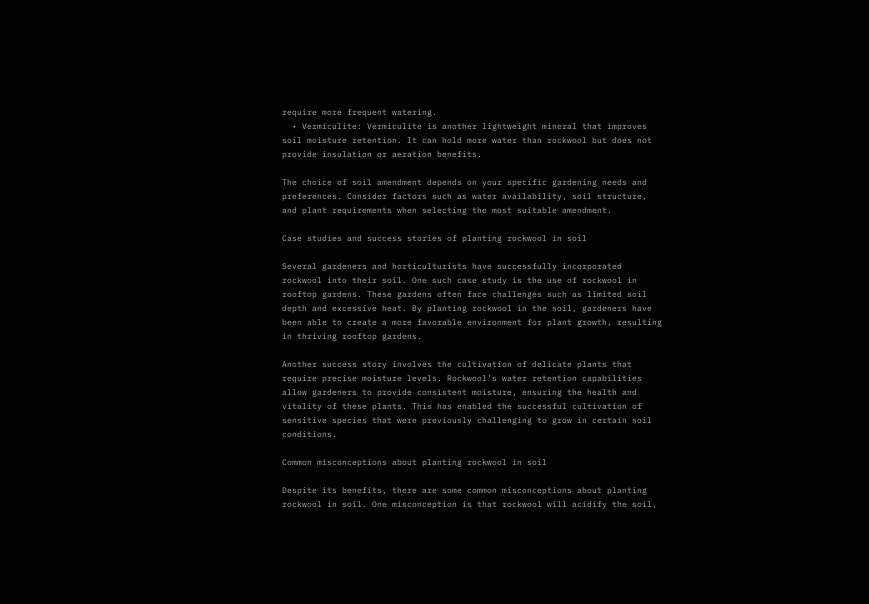require more frequent watering.
  • Vermiculite: Vermiculite is another lightweight mineral that improves soil moisture retention. It can hold more water than rockwool but does not provide insulation or aeration benefits.

The choice of soil amendment depends on your specific gardening needs and preferences. Consider factors such as water availability, soil structure, and plant requirements when selecting the most suitable amendment.

Case studies and success stories of planting rockwool in soil

Several gardeners and horticulturists have successfully incorporated rockwool into their soil. One such case study is the use of rockwool in rooftop gardens. These gardens often face challenges such as limited soil depth and excessive heat. By planting rockwool in the soil, gardeners have been able to create a more favorable environment for plant growth, resulting in thriving rooftop gardens.

Another success story involves the cultivation of delicate plants that require precise moisture levels. Rockwool’s water retention capabilities allow gardeners to provide consistent moisture, ensuring the health and vitality of these plants. This has enabled the successful cultivation of sensitive species that were previously challenging to grow in certain soil conditions.

Common misconceptions about planting rockwool in soil

Despite its benefits, there are some common misconceptions about planting rockwool in soil. One misconception is that rockwool will acidify the soil,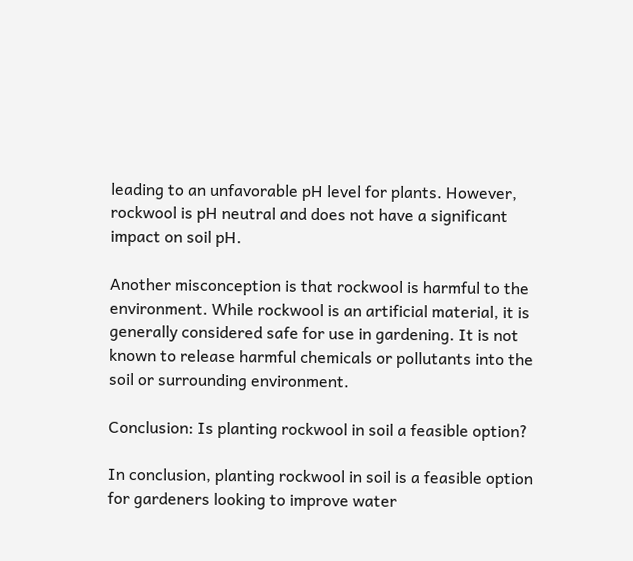leading to an unfavorable pH level for plants. However, rockwool is pH neutral and does not have a significant impact on soil pH.

Another misconception is that rockwool is harmful to the environment. While rockwool is an artificial material, it is generally considered safe for use in gardening. It is not known to release harmful chemicals or pollutants into the soil or surrounding environment.

Conclusion: Is planting rockwool in soil a feasible option?

In conclusion, planting rockwool in soil is a feasible option for gardeners looking to improve water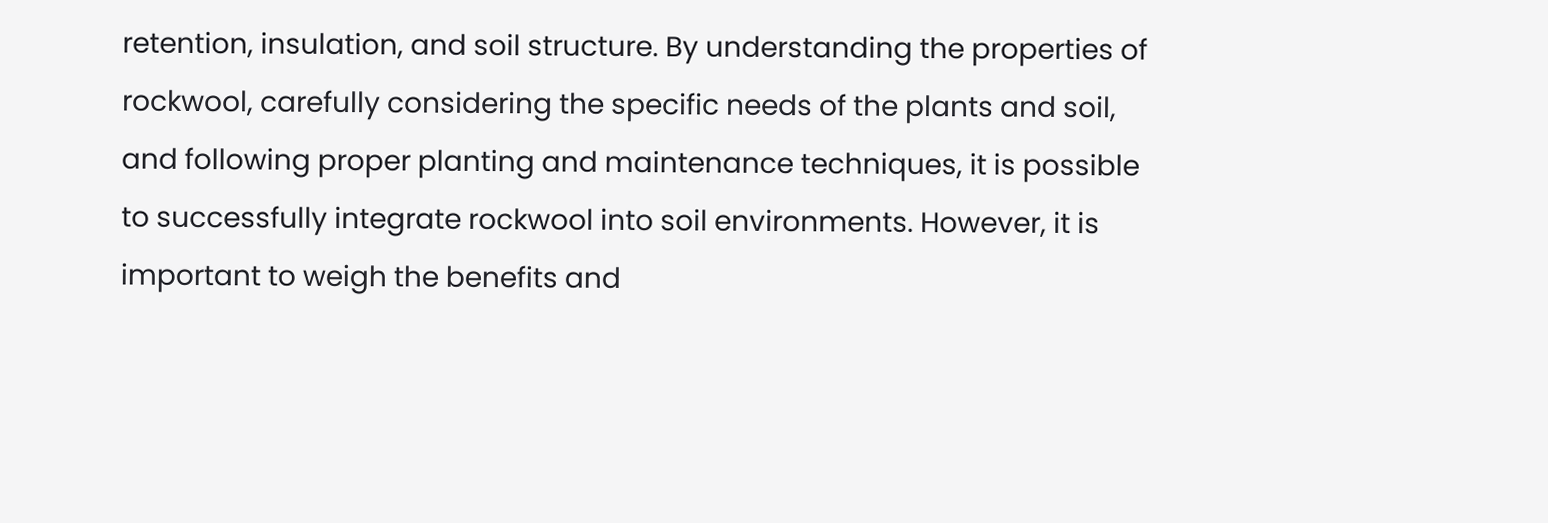retention, insulation, and soil structure. By understanding the properties of rockwool, carefully considering the specific needs of the plants and soil, and following proper planting and maintenance techniques, it is possible to successfully integrate rockwool into soil environments. However, it is important to weigh the benefits and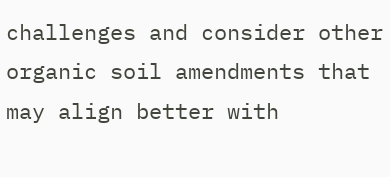challenges and consider other organic soil amendments that may align better with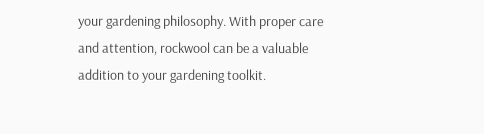your gardening philosophy. With proper care and attention, rockwool can be a valuable addition to your gardening toolkit.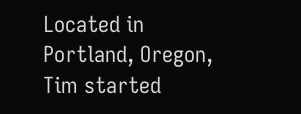Located in Portland, Oregon, Tim started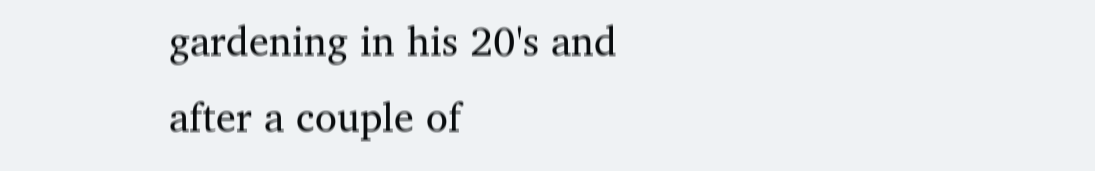gardening in his 20's and after a couple of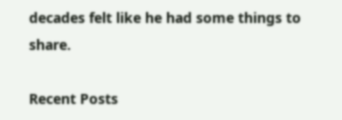decades felt like he had some things to share.

Recent Posts